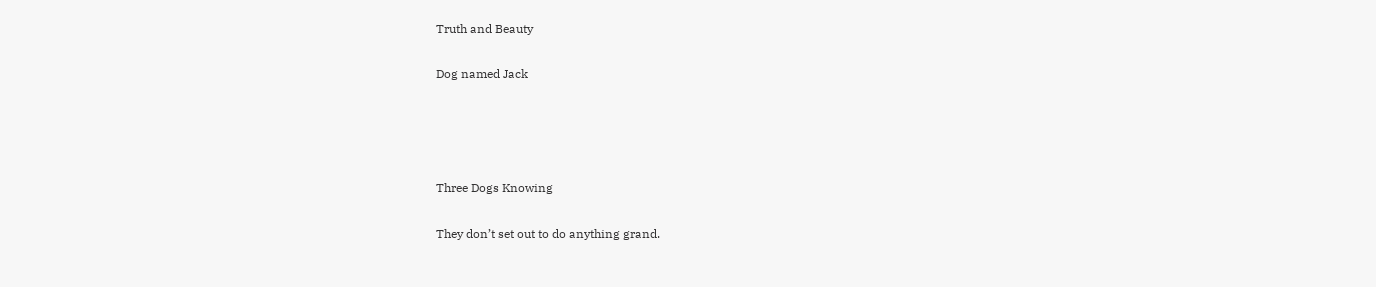Truth and Beauty

Dog named Jack




Three Dogs Knowing

They don’t set out to do anything grand.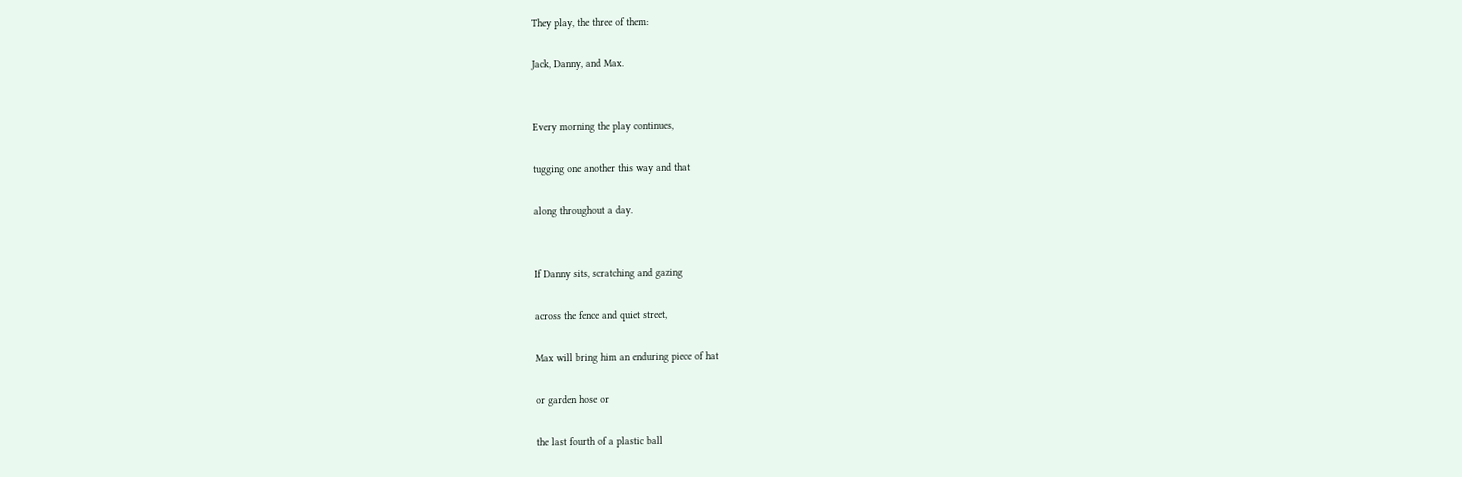They play, the three of them:

Jack, Danny, and Max.


Every morning the play continues,

tugging one another this way and that

along throughout a day.


If Danny sits, scratching and gazing

across the fence and quiet street,

Max will bring him an enduring piece of hat

or garden hose or

the last fourth of a plastic ball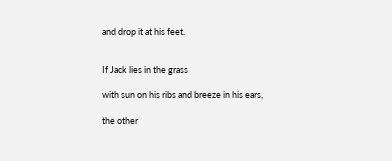and drop it at his feet.


If Jack lies in the grass

with sun on his ribs and breeze in his ears,

the other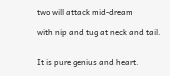two will attack mid-dream

with nip and tug at neck and tail.


It is pure genius and heart.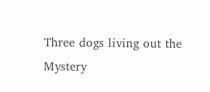Three dogs living out the Mystery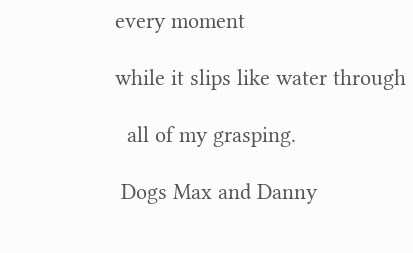every moment

while it slips like water through

  all of my grasping.

 Dogs Max and Danny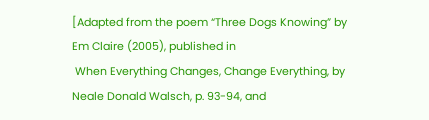[Adapted from the poem “Three Dogs Knowing” by Em Claire (2005), published in
 When Everything Changes, Change Everything, by Neale Donald Walsch, p. 93-94, and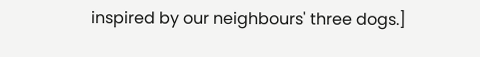inspired by our neighbours' three dogs.]